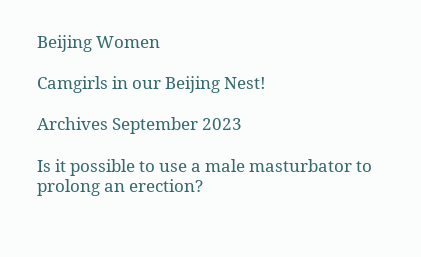Beijing Women

Camgirls in our Beijing Nest!

Archives September 2023

Is it possible to use a male masturbator to prolong an erection?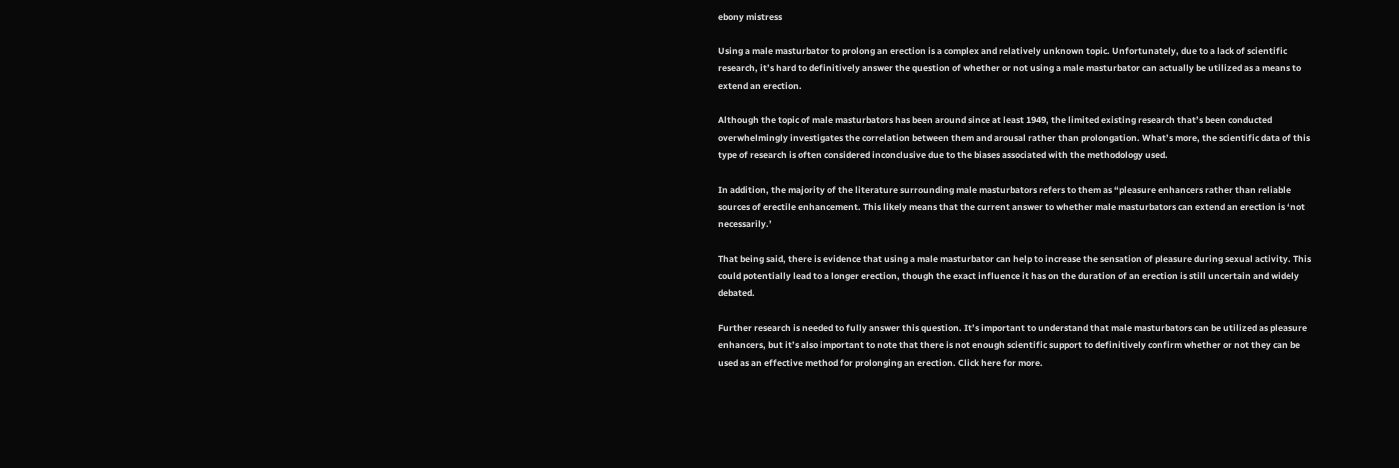ebony mistress

Using a male masturbator to prolong an erection is a complex and relatively unknown topic. Unfortunately, due to a lack of scientific research, it’s hard to definitively answer the question of whether or not using a male masturbator can actually be utilized as a means to extend an erection.

Although the topic of male masturbators has been around since at least 1949, the limited existing research that’s been conducted overwhelmingly investigates the correlation between them and arousal rather than prolongation. What’s more, the scientific data of this type of research is often considered inconclusive due to the biases associated with the methodology used.

In addition, the majority of the literature surrounding male masturbators refers to them as “pleasure enhancers rather than reliable sources of erectile enhancement. This likely means that the current answer to whether male masturbators can extend an erection is ‘not necessarily.’

That being said, there is evidence that using a male masturbator can help to increase the sensation of pleasure during sexual activity. This could potentially lead to a longer erection, though the exact influence it has on the duration of an erection is still uncertain and widely debated.

Further research is needed to fully answer this question. It’s important to understand that male masturbators can be utilized as pleasure enhancers, but it’s also important to note that there is not enough scientific support to definitively confirm whether or not they can be used as an effective method for prolonging an erection. Click here for more.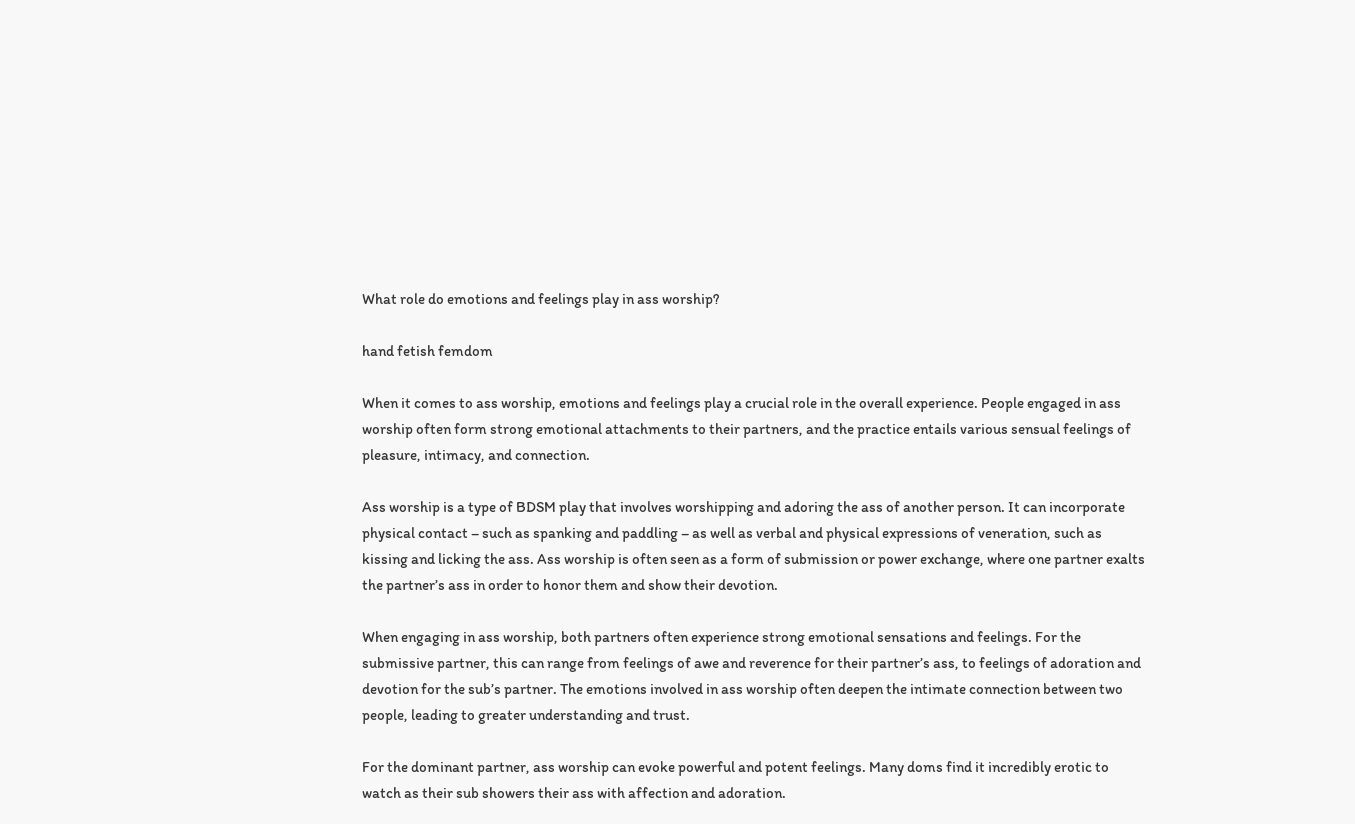What role do emotions and feelings play in ass worship?

hand fetish femdom

When it comes to ass worship, emotions and feelings play a crucial role in the overall experience. People engaged in ass worship often form strong emotional attachments to their partners, and the practice entails various sensual feelings of pleasure, intimacy, and connection.

Ass worship is a type of BDSM play that involves worshipping and adoring the ass of another person. It can incorporate physical contact – such as spanking and paddling – as well as verbal and physical expressions of veneration, such as kissing and licking the ass. Ass worship is often seen as a form of submission or power exchange, where one partner exalts the partner’s ass in order to honor them and show their devotion.

When engaging in ass worship, both partners often experience strong emotional sensations and feelings. For the submissive partner, this can range from feelings of awe and reverence for their partner’s ass, to feelings of adoration and devotion for the sub’s partner. The emotions involved in ass worship often deepen the intimate connection between two people, leading to greater understanding and trust.

For the dominant partner, ass worship can evoke powerful and potent feelings. Many doms find it incredibly erotic to watch as their sub showers their ass with affection and adoration.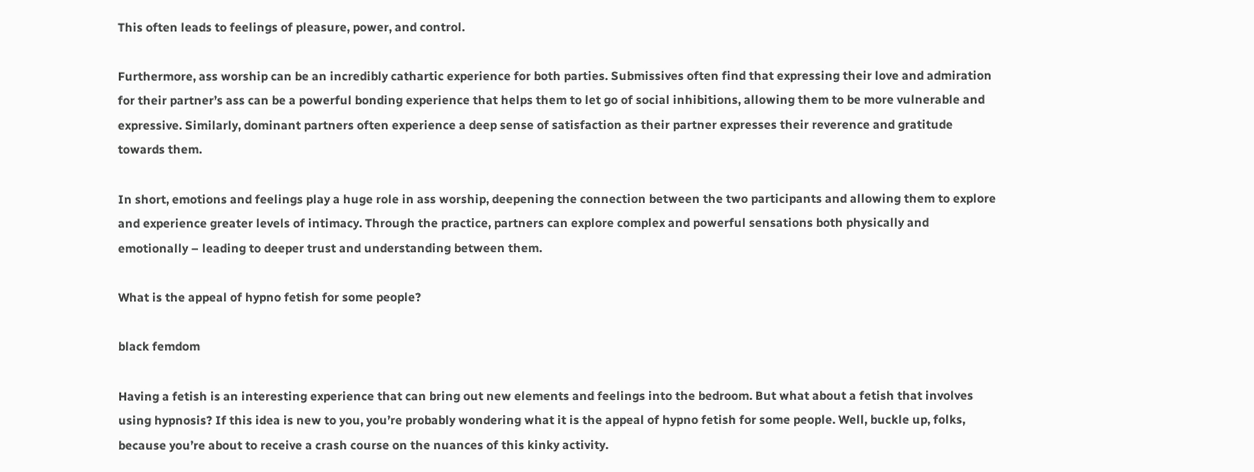This often leads to feelings of pleasure, power, and control.

Furthermore, ass worship can be an incredibly cathartic experience for both parties. Submissives often find that expressing their love and admiration for their partner’s ass can be a powerful bonding experience that helps them to let go of social inhibitions, allowing them to be more vulnerable and expressive. Similarly, dominant partners often experience a deep sense of satisfaction as their partner expresses their reverence and gratitude towards them.

In short, emotions and feelings play a huge role in ass worship, deepening the connection between the two participants and allowing them to explore and experience greater levels of intimacy. Through the practice, partners can explore complex and powerful sensations both physically and emotionally – leading to deeper trust and understanding between them.

What is the appeal of hypno fetish for some people?

black femdom

Having a fetish is an interesting experience that can bring out new elements and feelings into the bedroom. But what about a fetish that involves using hypnosis? If this idea is new to you, you’re probably wondering what it is the appeal of hypno fetish for some people. Well, buckle up, folks, because you’re about to receive a crash course on the nuances of this kinky activity.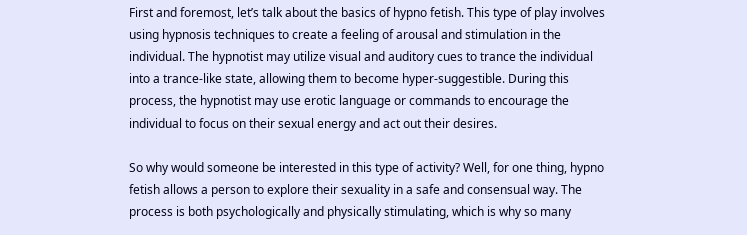First and foremost, let’s talk about the basics of hypno fetish. This type of play involves using hypnosis techniques to create a feeling of arousal and stimulation in the individual. The hypnotist may utilize visual and auditory cues to trance the individual into a trance-like state, allowing them to become hyper-suggestible. During this process, the hypnotist may use erotic language or commands to encourage the individual to focus on their sexual energy and act out their desires.

So why would someone be interested in this type of activity? Well, for one thing, hypno fetish allows a person to explore their sexuality in a safe and consensual way. The process is both psychologically and physically stimulating, which is why so many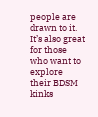people are drawn to it. It’s also great for those who want to explore their BDSM kinks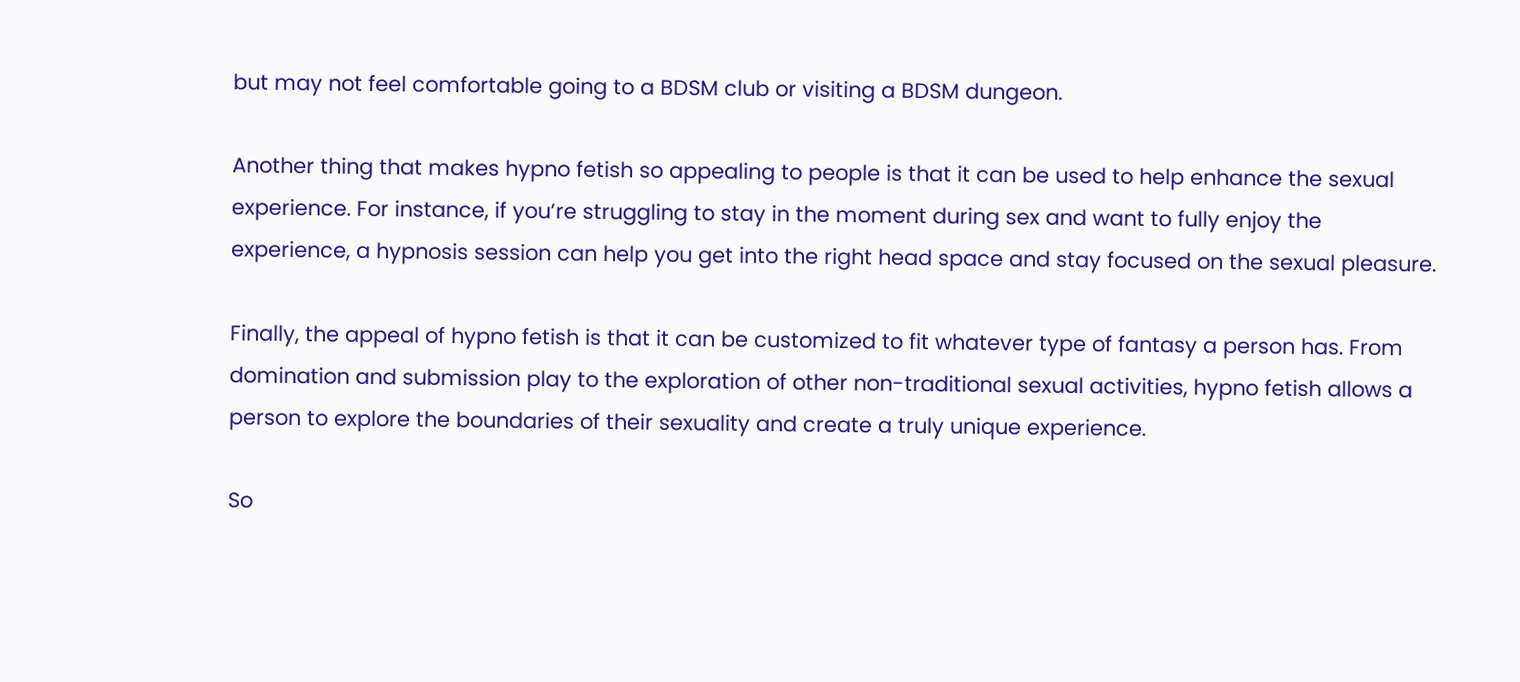but may not feel comfortable going to a BDSM club or visiting a BDSM dungeon.

Another thing that makes hypno fetish so appealing to people is that it can be used to help enhance the sexual experience. For instance, if you’re struggling to stay in the moment during sex and want to fully enjoy the experience, a hypnosis session can help you get into the right head space and stay focused on the sexual pleasure.

Finally, the appeal of hypno fetish is that it can be customized to fit whatever type of fantasy a person has. From domination and submission play to the exploration of other non-traditional sexual activities, hypno fetish allows a person to explore the boundaries of their sexuality and create a truly unique experience.

So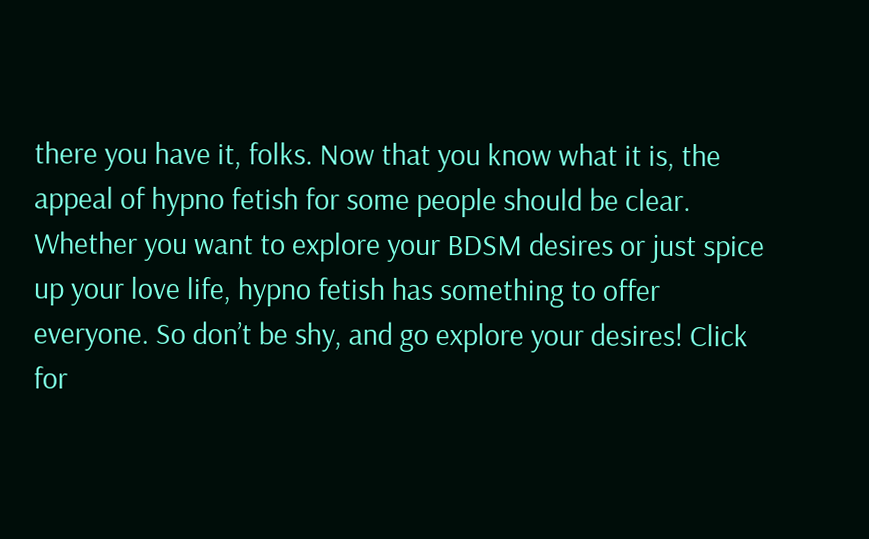there you have it, folks. Now that you know what it is, the appeal of hypno fetish for some people should be clear. Whether you want to explore your BDSM desires or just spice up your love life, hypno fetish has something to offer everyone. So don’t be shy, and go explore your desires! Click for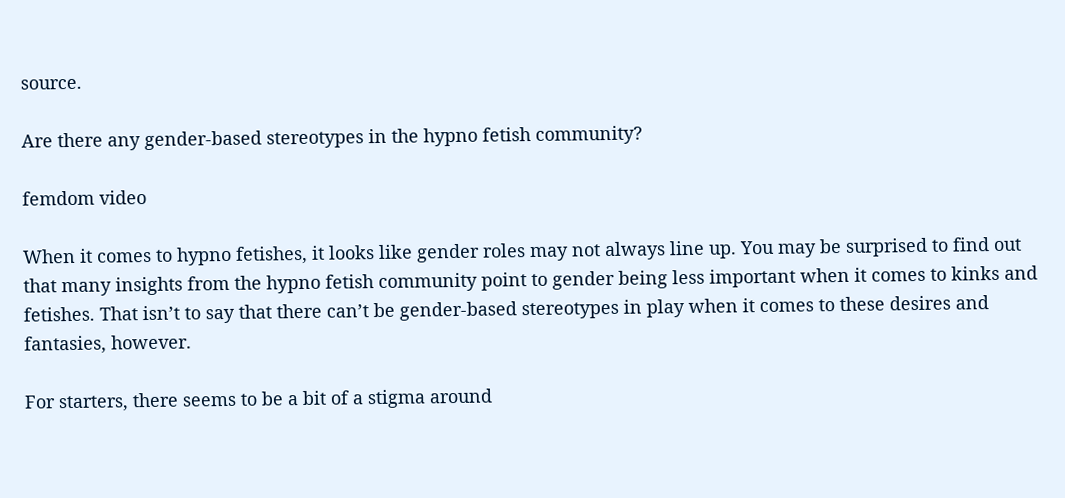source.

Are there any gender-based stereotypes in the hypno fetish community?

femdom video

When it comes to hypno fetishes, it looks like gender roles may not always line up. You may be surprised to find out that many insights from the hypno fetish community point to gender being less important when it comes to kinks and fetishes. That isn’t to say that there can’t be gender-based stereotypes in play when it comes to these desires and fantasies, however.

For starters, there seems to be a bit of a stigma around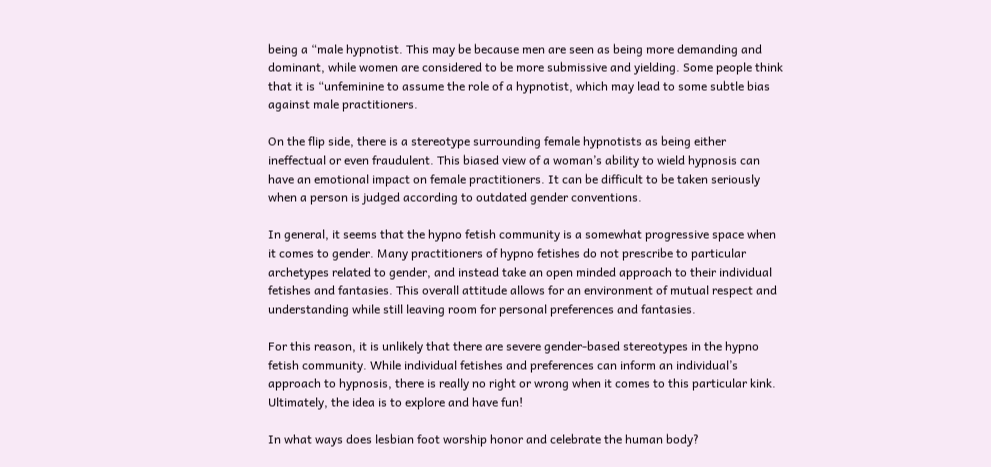being a “male hypnotist. This may be because men are seen as being more demanding and dominant, while women are considered to be more submissive and yielding. Some people think that it is “unfeminine to assume the role of a hypnotist, which may lead to some subtle bias against male practitioners.

On the flip side, there is a stereotype surrounding female hypnotists as being either ineffectual or even fraudulent. This biased view of a woman’s ability to wield hypnosis can have an emotional impact on female practitioners. It can be difficult to be taken seriously when a person is judged according to outdated gender conventions.

In general, it seems that the hypno fetish community is a somewhat progressive space when it comes to gender. Many practitioners of hypno fetishes do not prescribe to particular archetypes related to gender, and instead take an open minded approach to their individual fetishes and fantasies. This overall attitude allows for an environment of mutual respect and understanding while still leaving room for personal preferences and fantasies.

For this reason, it is unlikely that there are severe gender-based stereotypes in the hypno fetish community. While individual fetishes and preferences can inform an individual’s approach to hypnosis, there is really no right or wrong when it comes to this particular kink. Ultimately, the idea is to explore and have fun!

In what ways does lesbian foot worship honor and celebrate the human body?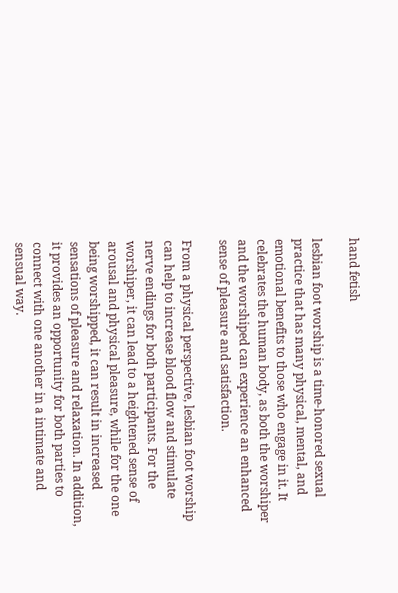hand fetish

lesbian foot worship is a time-honored sexual practice that has many physical, mental, and emotional benefits to those who engage in it. It celebrates the human body, as both the worshiper and the worshiped can experience an enhanced sense of pleasure and satisfaction.

From a physical perspective, lesbian foot worship can help to increase blood flow and stimulate nerve endings for both participants. For the worshiper, it can lead to a heightened sense of arousal and physical pleasure, while for the one being worshipped, it can result in increased sensations of pleasure and relaxation. In addition, it provides an opportunity for both parties to connect with one another in a intimate and sensual way.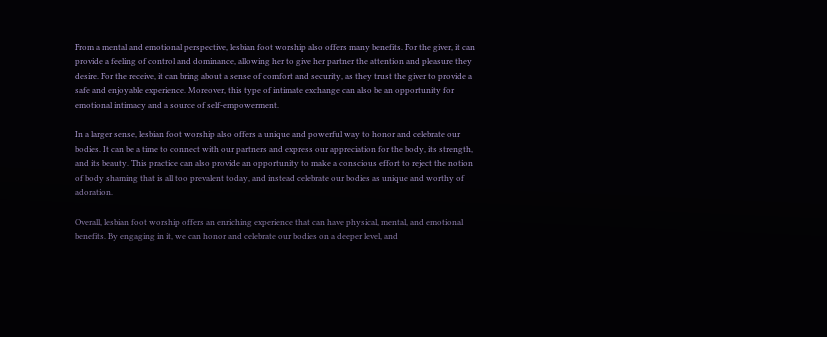From a mental and emotional perspective, lesbian foot worship also offers many benefits. For the giver, it can provide a feeling of control and dominance, allowing her to give her partner the attention and pleasure they desire. For the receive, it can bring about a sense of comfort and security, as they trust the giver to provide a safe and enjoyable experience. Moreover, this type of intimate exchange can also be an opportunity for emotional intimacy and a source of self-empowerment.

In a larger sense, lesbian foot worship also offers a unique and powerful way to honor and celebrate our bodies. It can be a time to connect with our partners and express our appreciation for the body, its strength, and its beauty. This practice can also provide an opportunity to make a conscious effort to reject the notion of body shaming that is all too prevalent today, and instead celebrate our bodies as unique and worthy of adoration.

Overall, lesbian foot worship offers an enriching experience that can have physical, mental, and emotional benefits. By engaging in it, we can honor and celebrate our bodies on a deeper level, and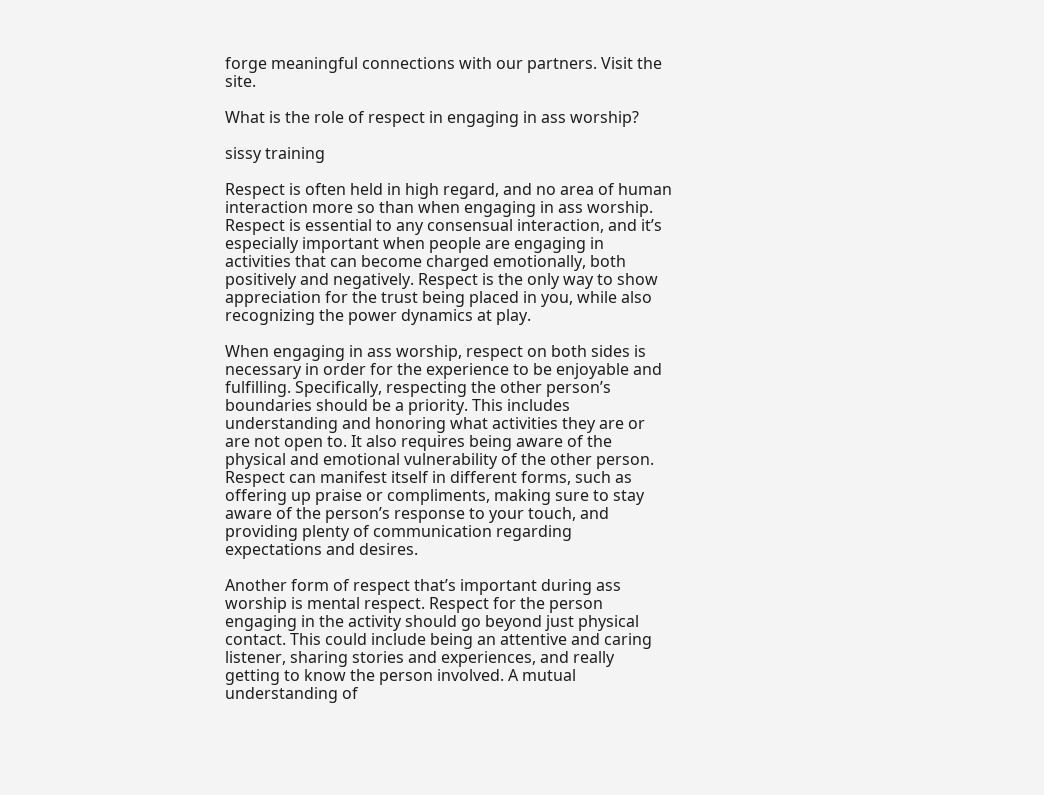forge meaningful connections with our partners. Visit the site.

What is the role of respect in engaging in ass worship?

sissy training

Respect is often held in high regard, and no area of human interaction more so than when engaging in ass worship. Respect is essential to any consensual interaction, and it’s especially important when people are engaging in activities that can become charged emotionally, both positively and negatively. Respect is the only way to show appreciation for the trust being placed in you, while also recognizing the power dynamics at play.

When engaging in ass worship, respect on both sides is necessary in order for the experience to be enjoyable and fulfilling. Specifically, respecting the other person’s boundaries should be a priority. This includes understanding and honoring what activities they are or are not open to. It also requires being aware of the physical and emotional vulnerability of the other person. Respect can manifest itself in different forms, such as offering up praise or compliments, making sure to stay aware of the person’s response to your touch, and providing plenty of communication regarding expectations and desires.

Another form of respect that’s important during ass worship is mental respect. Respect for the person engaging in the activity should go beyond just physical contact. This could include being an attentive and caring listener, sharing stories and experiences, and really getting to know the person involved. A mutual understanding of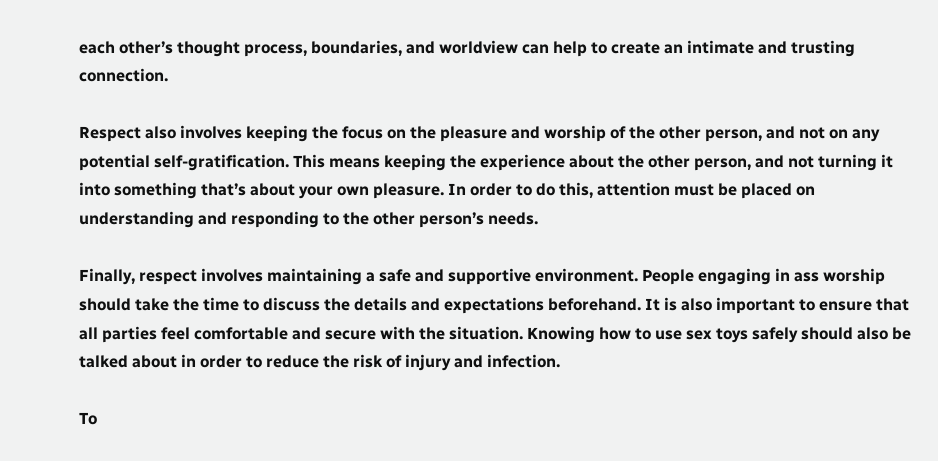each other’s thought process, boundaries, and worldview can help to create an intimate and trusting connection.

Respect also involves keeping the focus on the pleasure and worship of the other person, and not on any potential self-gratification. This means keeping the experience about the other person, and not turning it into something that’s about your own pleasure. In order to do this, attention must be placed on understanding and responding to the other person’s needs.

Finally, respect involves maintaining a safe and supportive environment. People engaging in ass worship should take the time to discuss the details and expectations beforehand. It is also important to ensure that all parties feel comfortable and secure with the situation. Knowing how to use sex toys safely should also be talked about in order to reduce the risk of injury and infection.

To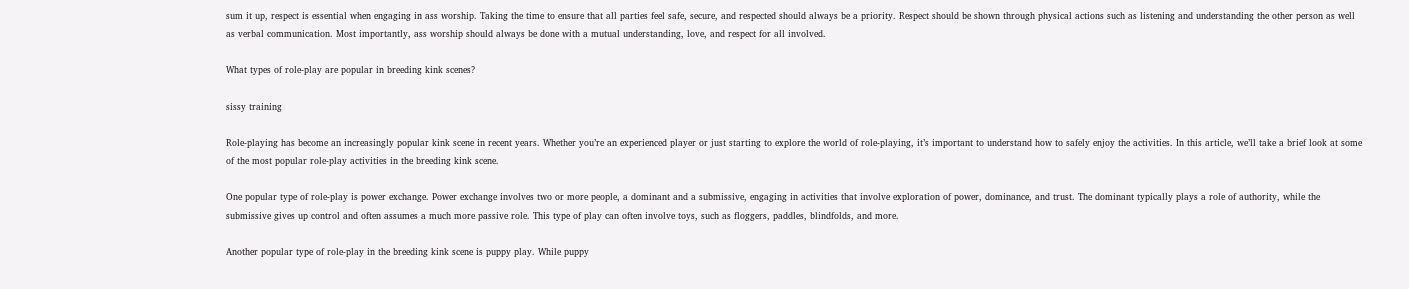sum it up, respect is essential when engaging in ass worship. Taking the time to ensure that all parties feel safe, secure, and respected should always be a priority. Respect should be shown through physical actions such as listening and understanding the other person as well as verbal communication. Most importantly, ass worship should always be done with a mutual understanding, love, and respect for all involved.

What types of role-play are popular in breeding kink scenes?

sissy training

Role-playing has become an increasingly popular kink scene in recent years. Whether you’re an experienced player or just starting to explore the world of role-playing, it’s important to understand how to safely enjoy the activities. In this article, we’ll take a brief look at some of the most popular role-play activities in the breeding kink scene.

One popular type of role-play is power exchange. Power exchange involves two or more people, a dominant and a submissive, engaging in activities that involve exploration of power, dominance, and trust. The dominant typically plays a role of authority, while the submissive gives up control and often assumes a much more passive role. This type of play can often involve toys, such as floggers, paddles, blindfolds, and more.

Another popular type of role-play in the breeding kink scene is puppy play. While puppy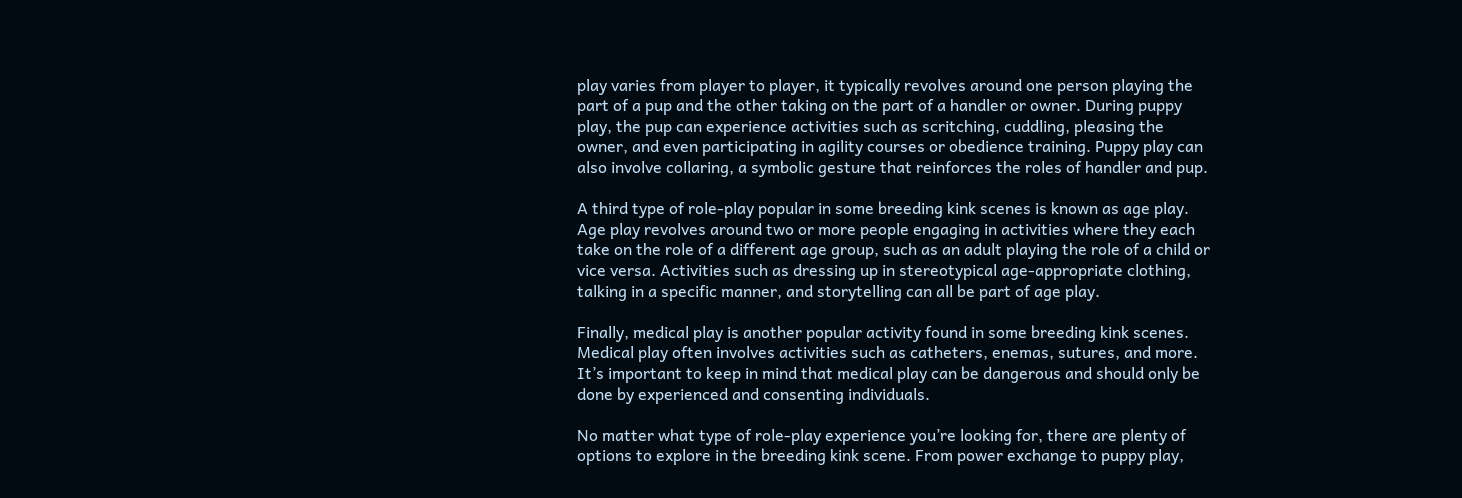play varies from player to player, it typically revolves around one person playing the part of a pup and the other taking on the part of a handler or owner. During puppy play, the pup can experience activities such as scritching, cuddling, pleasing the owner, and even participating in agility courses or obedience training. Puppy play can also involve collaring, a symbolic gesture that reinforces the roles of handler and pup.

A third type of role-play popular in some breeding kink scenes is known as age play. Age play revolves around two or more people engaging in activities where they each take on the role of a different age group, such as an adult playing the role of a child or vice versa. Activities such as dressing up in stereotypical age-appropriate clothing, talking in a specific manner, and storytelling can all be part of age play.

Finally, medical play is another popular activity found in some breeding kink scenes. Medical play often involves activities such as catheters, enemas, sutures, and more. It’s important to keep in mind that medical play can be dangerous and should only be done by experienced and consenting individuals.

No matter what type of role-play experience you’re looking for, there are plenty of options to explore in the breeding kink scene. From power exchange to puppy play,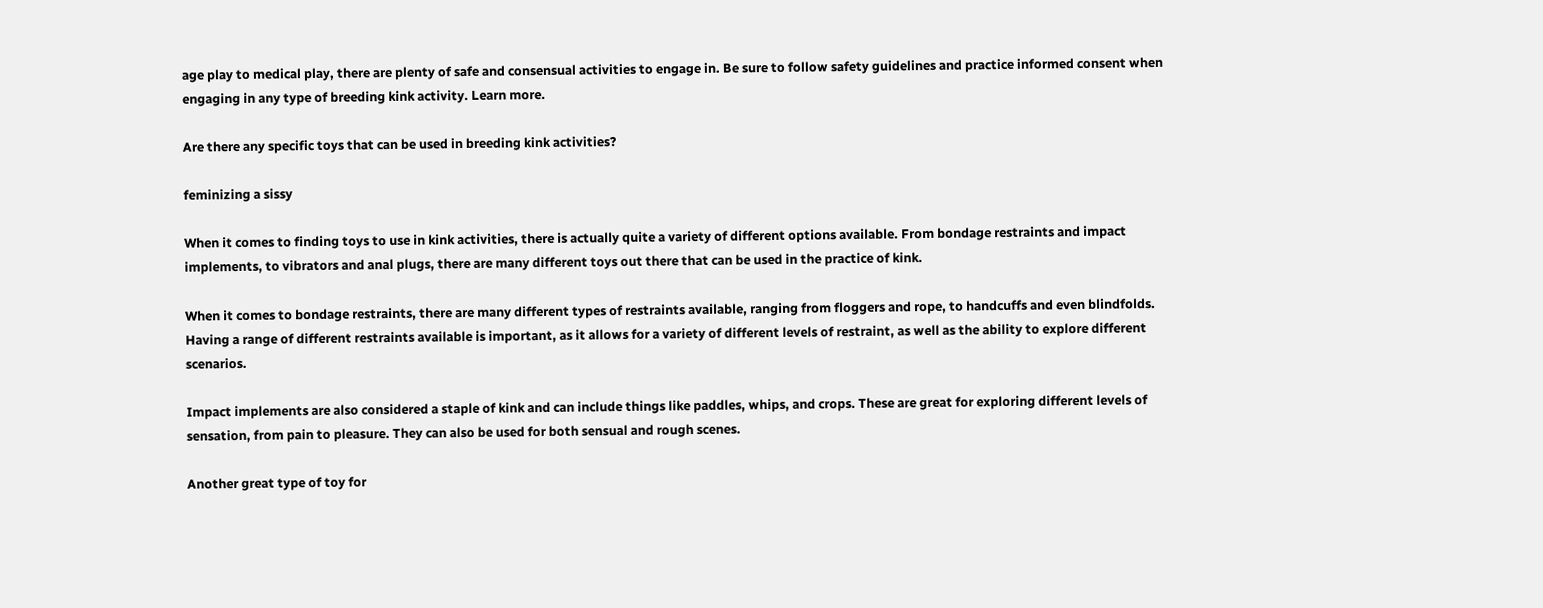age play to medical play, there are plenty of safe and consensual activities to engage in. Be sure to follow safety guidelines and practice informed consent when engaging in any type of breeding kink activity. Learn more.

Are there any specific toys that can be used in breeding kink activities?

feminizing a sissy

When it comes to finding toys to use in kink activities, there is actually quite a variety of different options available. From bondage restraints and impact implements, to vibrators and anal plugs, there are many different toys out there that can be used in the practice of kink.

When it comes to bondage restraints, there are many different types of restraints available, ranging from floggers and rope, to handcuffs and even blindfolds. Having a range of different restraints available is important, as it allows for a variety of different levels of restraint, as well as the ability to explore different scenarios.

Impact implements are also considered a staple of kink and can include things like paddles, whips, and crops. These are great for exploring different levels of sensation, from pain to pleasure. They can also be used for both sensual and rough scenes.

Another great type of toy for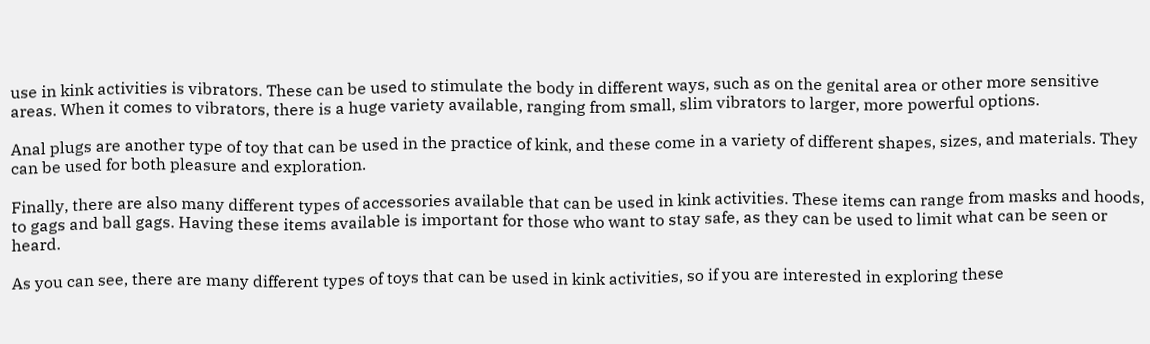use in kink activities is vibrators. These can be used to stimulate the body in different ways, such as on the genital area or other more sensitive areas. When it comes to vibrators, there is a huge variety available, ranging from small, slim vibrators to larger, more powerful options.

Anal plugs are another type of toy that can be used in the practice of kink, and these come in a variety of different shapes, sizes, and materials. They can be used for both pleasure and exploration.

Finally, there are also many different types of accessories available that can be used in kink activities. These items can range from masks and hoods, to gags and ball gags. Having these items available is important for those who want to stay safe, as they can be used to limit what can be seen or heard.

As you can see, there are many different types of toys that can be used in kink activities, so if you are interested in exploring these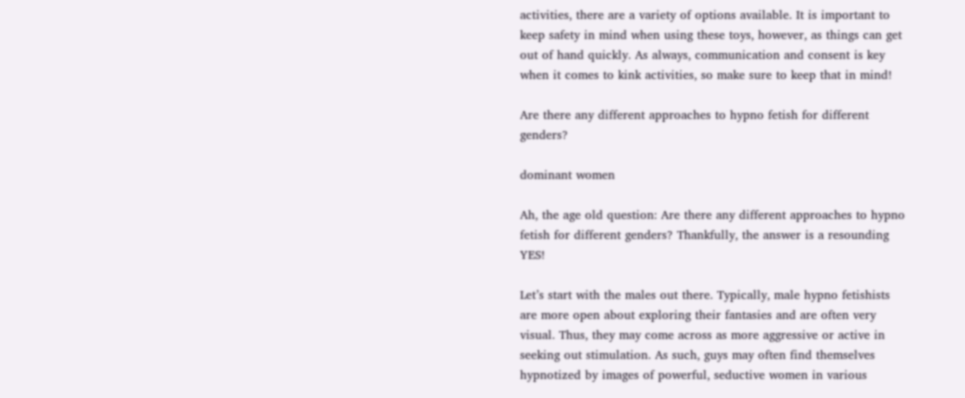activities, there are a variety of options available. It is important to keep safety in mind when using these toys, however, as things can get out of hand quickly. As always, communication and consent is key when it comes to kink activities, so make sure to keep that in mind!

Are there any different approaches to hypno fetish for different genders?

dominant women

Ah, the age old question: Are there any different approaches to hypno fetish for different genders? Thankfully, the answer is a resounding YES!

Let’s start with the males out there. Typically, male hypno fetishists are more open about exploring their fantasies and are often very visual. Thus, they may come across as more aggressive or active in seeking out stimulation. As such, guys may often find themselves hypnotized by images of powerful, seductive women in various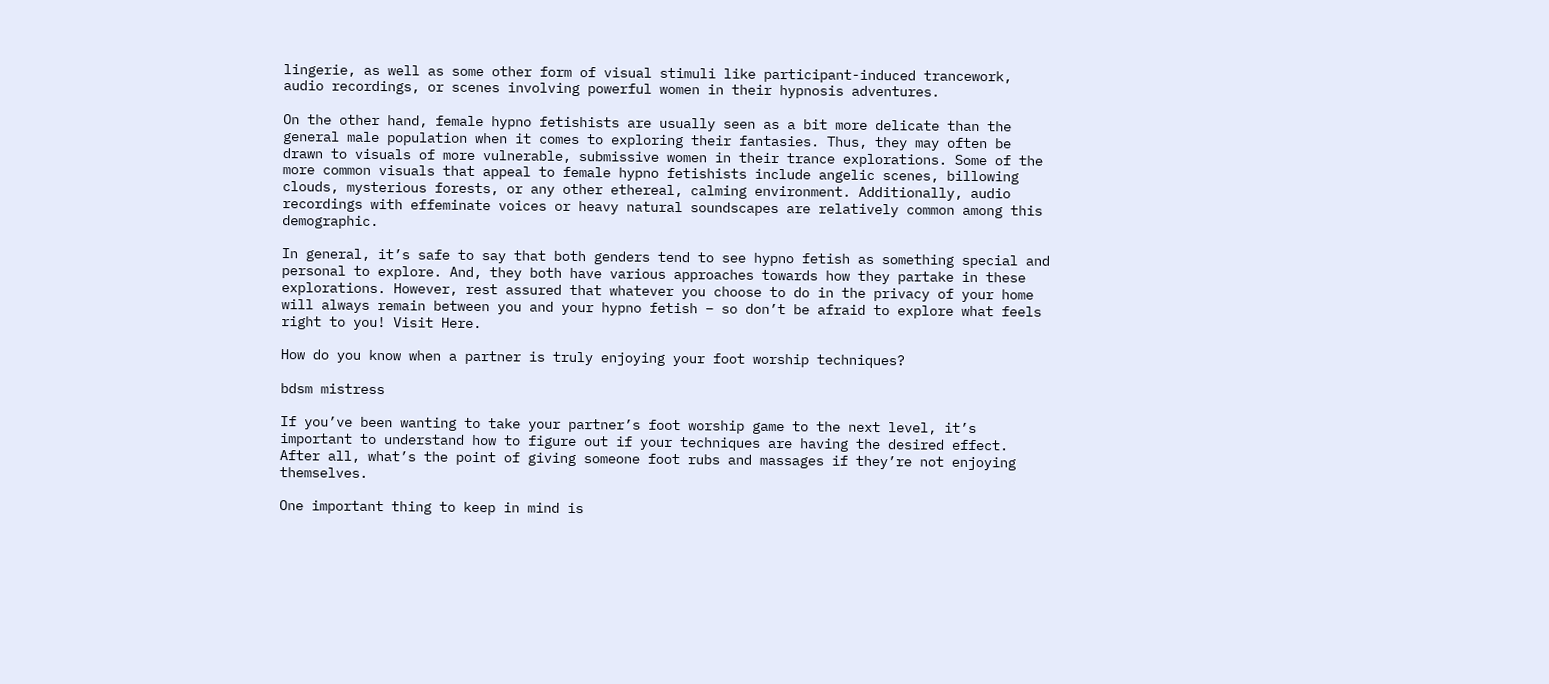lingerie, as well as some other form of visual stimuli like participant-induced trancework, audio recordings, or scenes involving powerful women in their hypnosis adventures.

On the other hand, female hypno fetishists are usually seen as a bit more delicate than the general male population when it comes to exploring their fantasies. Thus, they may often be drawn to visuals of more vulnerable, submissive women in their trance explorations. Some of the more common visuals that appeal to female hypno fetishists include angelic scenes, billowing clouds, mysterious forests, or any other ethereal, calming environment. Additionally, audio recordings with effeminate voices or heavy natural soundscapes are relatively common among this demographic.

In general, it’s safe to say that both genders tend to see hypno fetish as something special and personal to explore. And, they both have various approaches towards how they partake in these explorations. However, rest assured that whatever you choose to do in the privacy of your home will always remain between you and your hypno fetish – so don’t be afraid to explore what feels right to you! Visit Here.

How do you know when a partner is truly enjoying your foot worship techniques?

bdsm mistress

If you’ve been wanting to take your partner’s foot worship game to the next level, it’s important to understand how to figure out if your techniques are having the desired effect. After all, what’s the point of giving someone foot rubs and massages if they’re not enjoying themselves.

One important thing to keep in mind is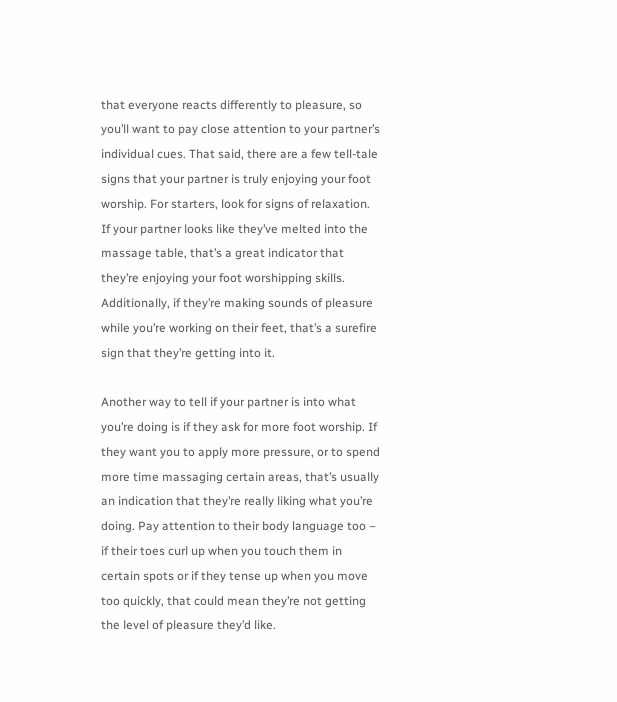that everyone reacts differently to pleasure, so you’ll want to pay close attention to your partner’s individual cues. That said, there are a few tell-tale signs that your partner is truly enjoying your foot worship. For starters, look for signs of relaxation. If your partner looks like they’ve melted into the massage table, that’s a great indicator that they’re enjoying your foot worshipping skills. Additionally, if they’re making sounds of pleasure while you’re working on their feet, that’s a surefire sign that they’re getting into it.

Another way to tell if your partner is into what you’re doing is if they ask for more foot worship. If they want you to apply more pressure, or to spend more time massaging certain areas, that’s usually an indication that they’re really liking what you’re doing. Pay attention to their body language too – if their toes curl up when you touch them in certain spots or if they tense up when you move too quickly, that could mean they’re not getting the level of pleasure they’d like.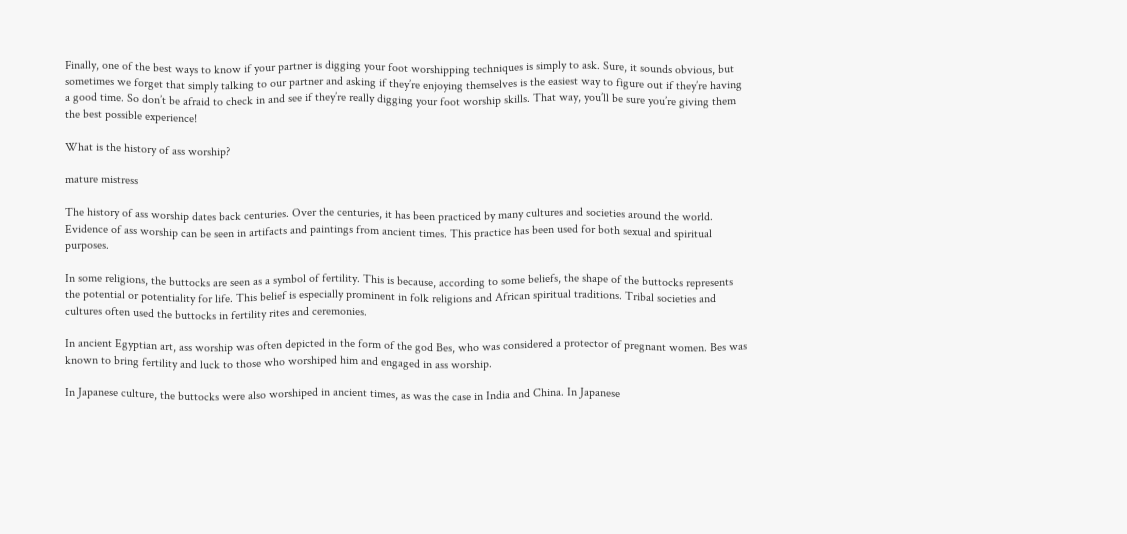Finally, one of the best ways to know if your partner is digging your foot worshipping techniques is simply to ask. Sure, it sounds obvious, but sometimes we forget that simply talking to our partner and asking if they’re enjoying themselves is the easiest way to figure out if they’re having a good time. So don’t be afraid to check in and see if they’re really digging your foot worship skills. That way, you’ll be sure you’re giving them the best possible experience!

What is the history of ass worship?

mature mistress

The history of ass worship dates back centuries. Over the centuries, it has been practiced by many cultures and societies around the world. Evidence of ass worship can be seen in artifacts and paintings from ancient times. This practice has been used for both sexual and spiritual purposes.

In some religions, the buttocks are seen as a symbol of fertility. This is because, according to some beliefs, the shape of the buttocks represents the potential or potentiality for life. This belief is especially prominent in folk religions and African spiritual traditions. Tribal societies and cultures often used the buttocks in fertility rites and ceremonies.

In ancient Egyptian art, ass worship was often depicted in the form of the god Bes, who was considered a protector of pregnant women. Bes was known to bring fertility and luck to those who worshiped him and engaged in ass worship.

In Japanese culture, the buttocks were also worshiped in ancient times, as was the case in India and China. In Japanese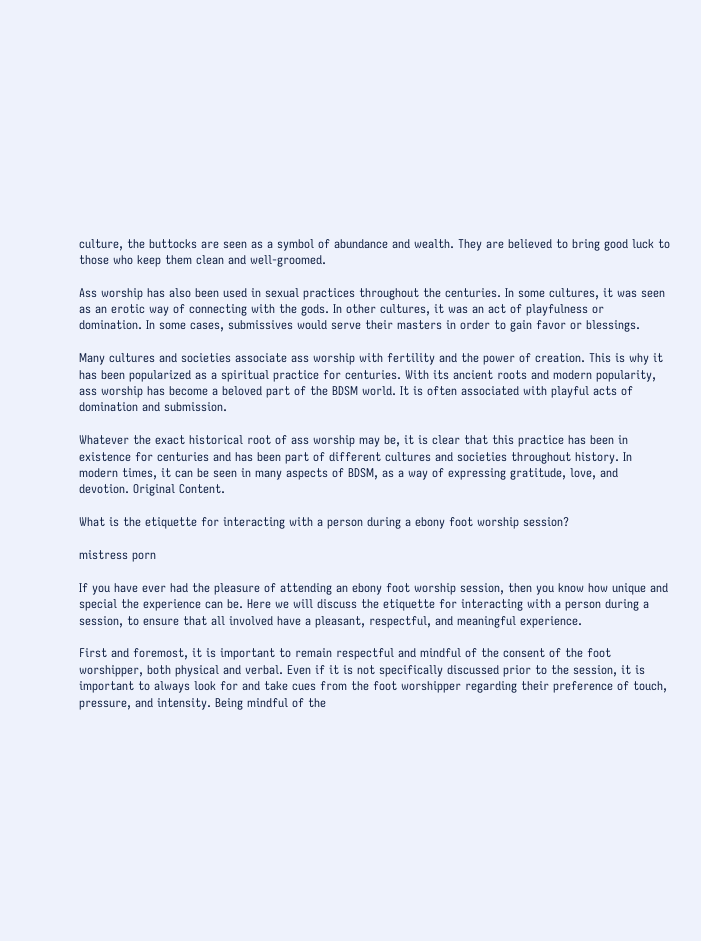culture, the buttocks are seen as a symbol of abundance and wealth. They are believed to bring good luck to those who keep them clean and well-groomed.

Ass worship has also been used in sexual practices throughout the centuries. In some cultures, it was seen as an erotic way of connecting with the gods. In other cultures, it was an act of playfulness or domination. In some cases, submissives would serve their masters in order to gain favor or blessings.

Many cultures and societies associate ass worship with fertility and the power of creation. This is why it has been popularized as a spiritual practice for centuries. With its ancient roots and modern popularity, ass worship has become a beloved part of the BDSM world. It is often associated with playful acts of domination and submission.

Whatever the exact historical root of ass worship may be, it is clear that this practice has been in existence for centuries and has been part of different cultures and societies throughout history. In modern times, it can be seen in many aspects of BDSM, as a way of expressing gratitude, love, and devotion. Original Content.

What is the etiquette for interacting with a person during a ebony foot worship session?

mistress porn

If you have ever had the pleasure of attending an ebony foot worship session, then you know how unique and special the experience can be. Here we will discuss the etiquette for interacting with a person during a session, to ensure that all involved have a pleasant, respectful, and meaningful experience.

First and foremost, it is important to remain respectful and mindful of the consent of the foot worshipper, both physical and verbal. Even if it is not specifically discussed prior to the session, it is important to always look for and take cues from the foot worshipper regarding their preference of touch, pressure, and intensity. Being mindful of the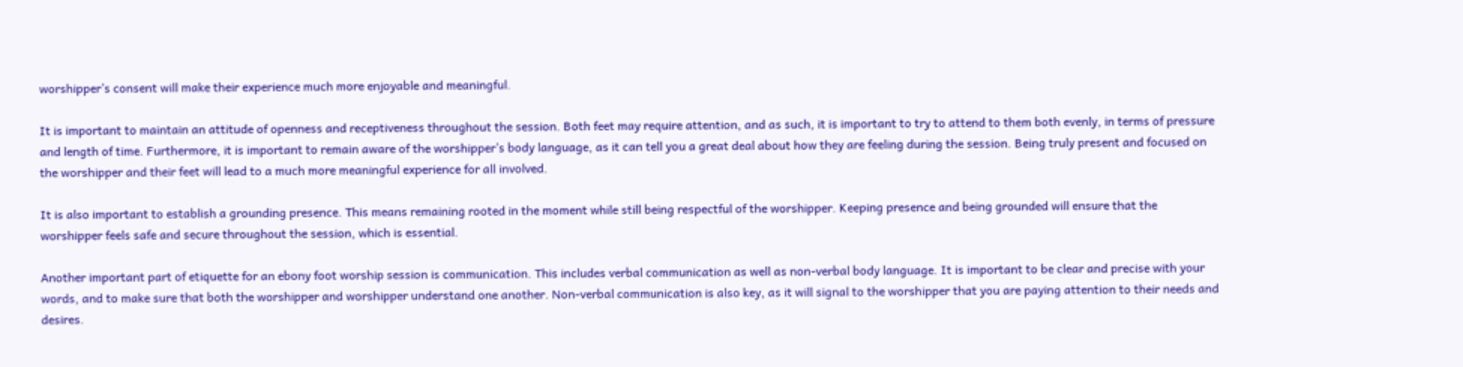worshipper’s consent will make their experience much more enjoyable and meaningful.

It is important to maintain an attitude of openness and receptiveness throughout the session. Both feet may require attention, and as such, it is important to try to attend to them both evenly, in terms of pressure and length of time. Furthermore, it is important to remain aware of the worshipper’s body language, as it can tell you a great deal about how they are feeling during the session. Being truly present and focused on the worshipper and their feet will lead to a much more meaningful experience for all involved.

It is also important to establish a grounding presence. This means remaining rooted in the moment while still being respectful of the worshipper. Keeping presence and being grounded will ensure that the worshipper feels safe and secure throughout the session, which is essential.

Another important part of etiquette for an ebony foot worship session is communication. This includes verbal communication as well as non-verbal body language. It is important to be clear and precise with your words, and to make sure that both the worshipper and worshipper understand one another. Non-verbal communication is also key, as it will signal to the worshipper that you are paying attention to their needs and desires.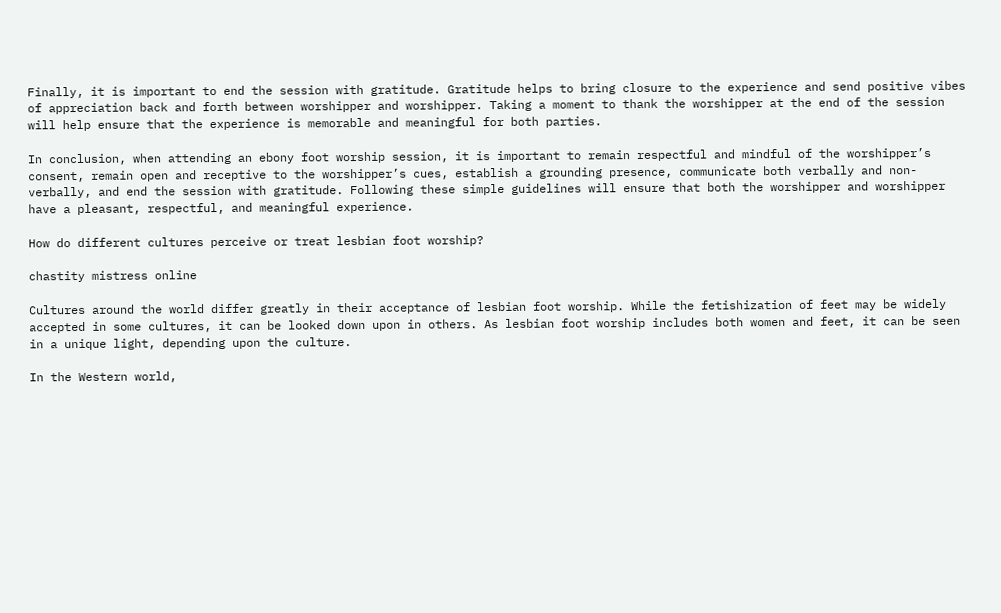Finally, it is important to end the session with gratitude. Gratitude helps to bring closure to the experience and send positive vibes of appreciation back and forth between worshipper and worshipper. Taking a moment to thank the worshipper at the end of the session will help ensure that the experience is memorable and meaningful for both parties.

In conclusion, when attending an ebony foot worship session, it is important to remain respectful and mindful of the worshipper’s consent, remain open and receptive to the worshipper’s cues, establish a grounding presence, communicate both verbally and non-verbally, and end the session with gratitude. Following these simple guidelines will ensure that both the worshipper and worshipper have a pleasant, respectful, and meaningful experience.

How do different cultures perceive or treat lesbian foot worship?

chastity mistress online

Cultures around the world differ greatly in their acceptance of lesbian foot worship. While the fetishization of feet may be widely accepted in some cultures, it can be looked down upon in others. As lesbian foot worship includes both women and feet, it can be seen in a unique light, depending upon the culture.

In the Western world,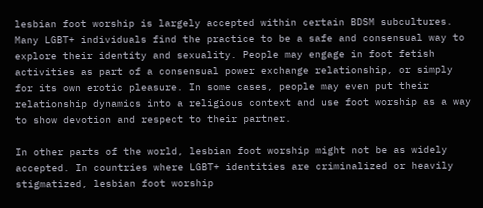lesbian foot worship is largely accepted within certain BDSM subcultures. Many LGBT+ individuals find the practice to be a safe and consensual way to explore their identity and sexuality. People may engage in foot fetish activities as part of a consensual power exchange relationship, or simply for its own erotic pleasure. In some cases, people may even put their relationship dynamics into a religious context and use foot worship as a way to show devotion and respect to their partner.

In other parts of the world, lesbian foot worship might not be as widely accepted. In countries where LGBT+ identities are criminalized or heavily stigmatized, lesbian foot worship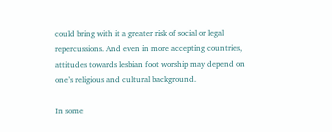could bring with it a greater risk of social or legal repercussions. And even in more accepting countries, attitudes towards lesbian foot worship may depend on one’s religious and cultural background.

In some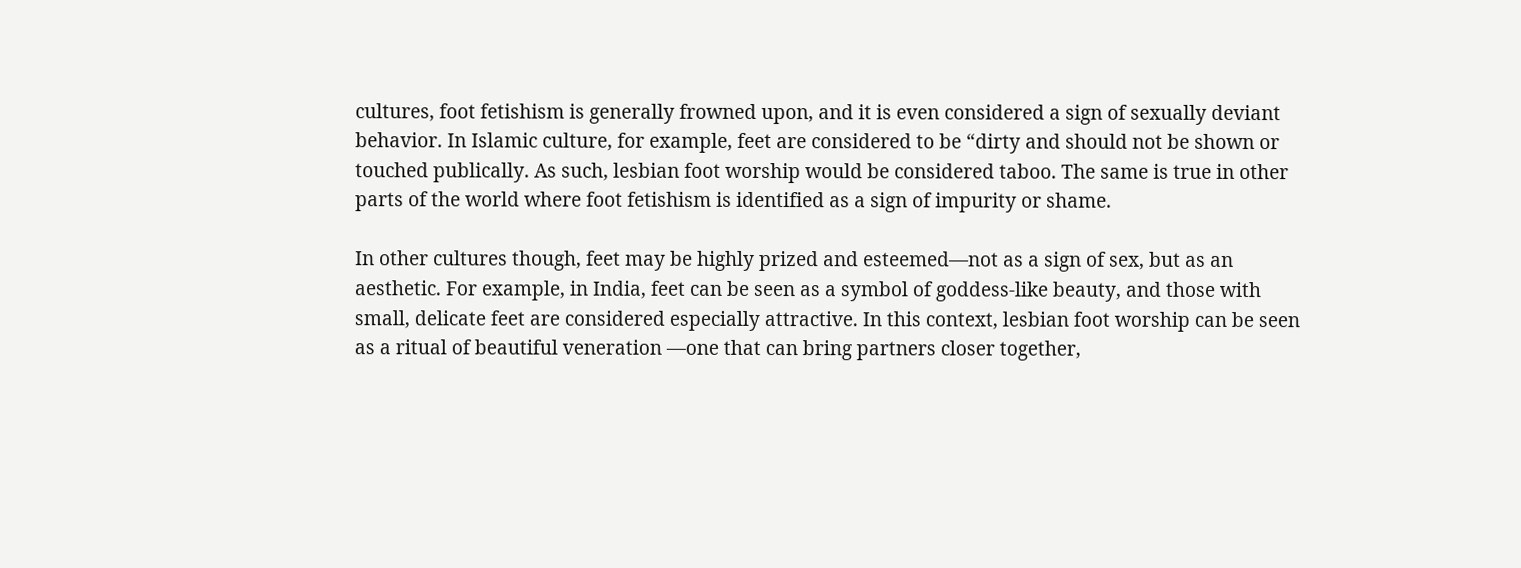cultures, foot fetishism is generally frowned upon, and it is even considered a sign of sexually deviant behavior. In Islamic culture, for example, feet are considered to be “dirty and should not be shown or touched publically. As such, lesbian foot worship would be considered taboo. The same is true in other parts of the world where foot fetishism is identified as a sign of impurity or shame.

In other cultures though, feet may be highly prized and esteemed—not as a sign of sex, but as an aesthetic. For example, in India, feet can be seen as a symbol of goddess-like beauty, and those with small, delicate feet are considered especially attractive. In this context, lesbian foot worship can be seen as a ritual of beautiful veneration —one that can bring partners closer together,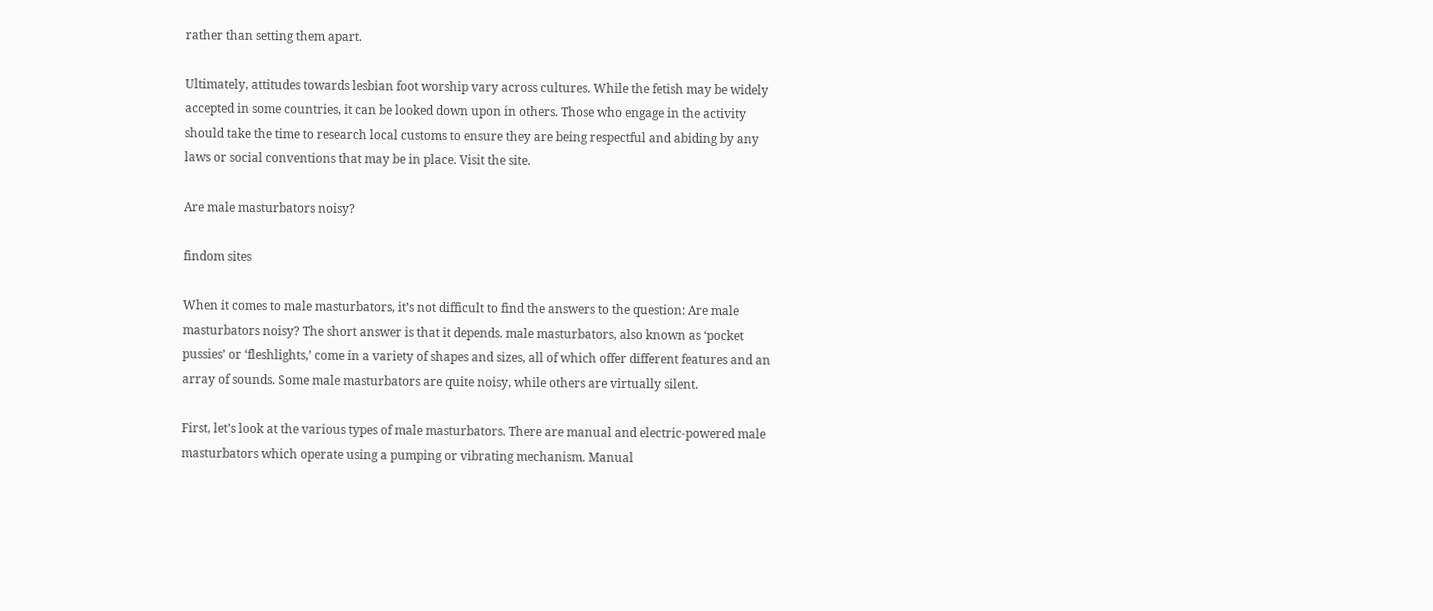rather than setting them apart.

Ultimately, attitudes towards lesbian foot worship vary across cultures. While the fetish may be widely accepted in some countries, it can be looked down upon in others. Those who engage in the activity should take the time to research local customs to ensure they are being respectful and abiding by any laws or social conventions that may be in place. Visit the site.

Are male masturbators noisy?

findom sites

When it comes to male masturbators, it’s not difficult to find the answers to the question: Are male masturbators noisy? The short answer is that it depends. male masturbators, also known as ‘pocket pussies’ or ‘fleshlights,’ come in a variety of shapes and sizes, all of which offer different features and an array of sounds. Some male masturbators are quite noisy, while others are virtually silent.

First, let’s look at the various types of male masturbators. There are manual and electric-powered male masturbators which operate using a pumping or vibrating mechanism. Manual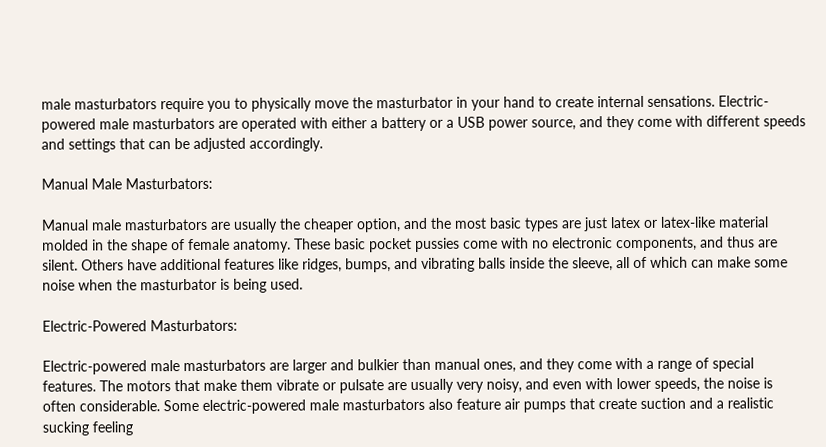male masturbators require you to physically move the masturbator in your hand to create internal sensations. Electric-powered male masturbators are operated with either a battery or a USB power source, and they come with different speeds and settings that can be adjusted accordingly.

Manual Male Masturbators:

Manual male masturbators are usually the cheaper option, and the most basic types are just latex or latex-like material molded in the shape of female anatomy. These basic pocket pussies come with no electronic components, and thus are silent. Others have additional features like ridges, bumps, and vibrating balls inside the sleeve, all of which can make some noise when the masturbator is being used.

Electric-Powered Masturbators:

Electric-powered male masturbators are larger and bulkier than manual ones, and they come with a range of special features. The motors that make them vibrate or pulsate are usually very noisy, and even with lower speeds, the noise is often considerable. Some electric-powered male masturbators also feature air pumps that create suction and a realistic sucking feeling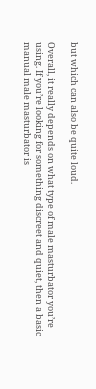but which can also be quite loud.

Overall, it really depends on what type of male masturbator you’re using. If you’re looking for something discreet and quiet, then a basic manual male masturbator is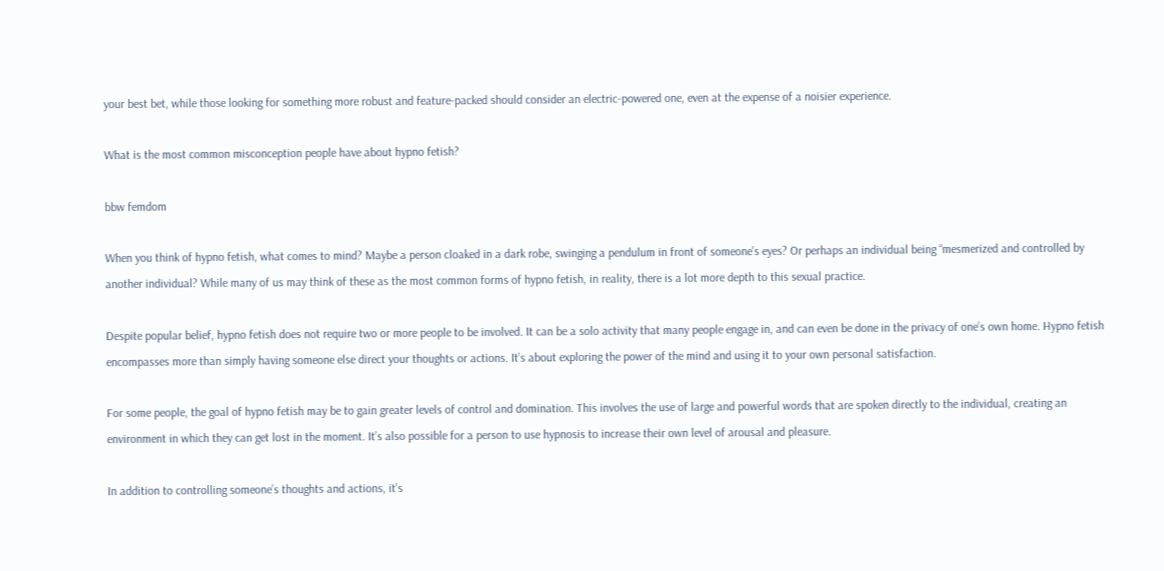your best bet, while those looking for something more robust and feature-packed should consider an electric-powered one, even at the expense of a noisier experience.

What is the most common misconception people have about hypno fetish?

bbw femdom

When you think of hypno fetish, what comes to mind? Maybe a person cloaked in a dark robe, swinging a pendulum in front of someone’s eyes? Or perhaps an individual being “mesmerized and controlled by another individual? While many of us may think of these as the most common forms of hypno fetish, in reality, there is a lot more depth to this sexual practice.

Despite popular belief, hypno fetish does not require two or more people to be involved. It can be a solo activity that many people engage in, and can even be done in the privacy of one’s own home. Hypno fetish encompasses more than simply having someone else direct your thoughts or actions. It’s about exploring the power of the mind and using it to your own personal satisfaction.

For some people, the goal of hypno fetish may be to gain greater levels of control and domination. This involves the use of large and powerful words that are spoken directly to the individual, creating an environment in which they can get lost in the moment. It’s also possible for a person to use hypnosis to increase their own level of arousal and pleasure.

In addition to controlling someone’s thoughts and actions, it’s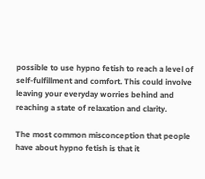possible to use hypno fetish to reach a level of self-fulfillment and comfort. This could involve leaving your everyday worries behind and reaching a state of relaxation and clarity.

The most common misconception that people have about hypno fetish is that it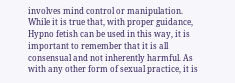involves mind control or manipulation. While it is true that, with proper guidance, Hypno fetish can be used in this way, it is important to remember that it is all consensual and not inherently harmful. As with any other form of sexual practice, it is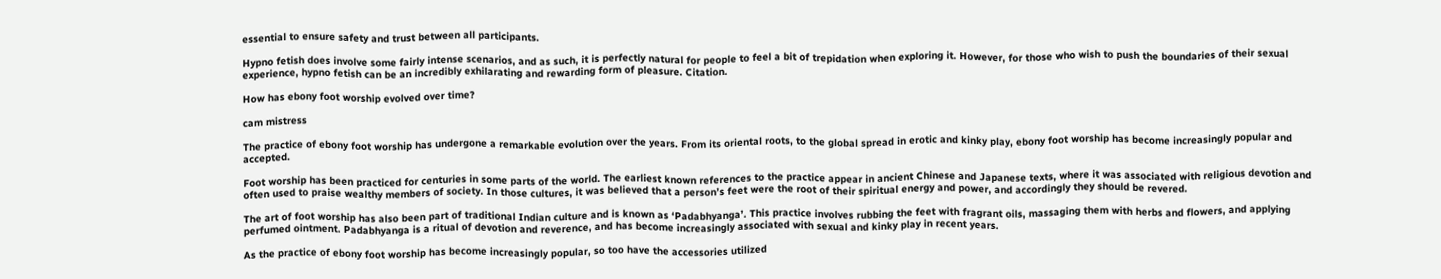essential to ensure safety and trust between all participants.

Hypno fetish does involve some fairly intense scenarios, and as such, it is perfectly natural for people to feel a bit of trepidation when exploring it. However, for those who wish to push the boundaries of their sexual experience, hypno fetish can be an incredibly exhilarating and rewarding form of pleasure. Citation.

How has ebony foot worship evolved over time?

cam mistress

The practice of ebony foot worship has undergone a remarkable evolution over the years. From its oriental roots, to the global spread in erotic and kinky play, ebony foot worship has become increasingly popular and accepted.

Foot worship has been practiced for centuries in some parts of the world. The earliest known references to the practice appear in ancient Chinese and Japanese texts, where it was associated with religious devotion and often used to praise wealthy members of society. In those cultures, it was believed that a person’s feet were the root of their spiritual energy and power, and accordingly they should be revered.

The art of foot worship has also been part of traditional Indian culture and is known as ‘Padabhyanga’. This practice involves rubbing the feet with fragrant oils, massaging them with herbs and flowers, and applying perfumed ointment. Padabhyanga is a ritual of devotion and reverence, and has become increasingly associated with sexual and kinky play in recent years.

As the practice of ebony foot worship has become increasingly popular, so too have the accessories utilized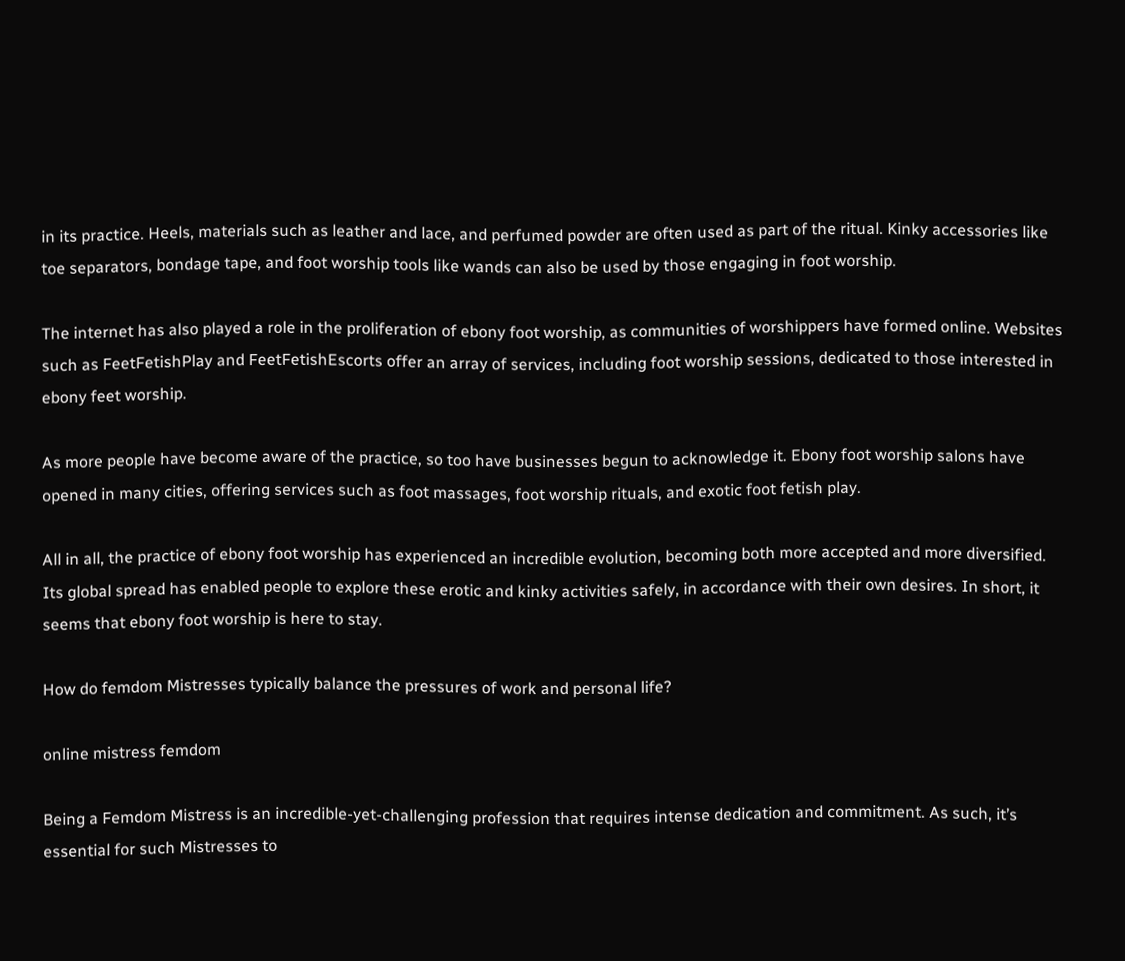in its practice. Heels, materials such as leather and lace, and perfumed powder are often used as part of the ritual. Kinky accessories like toe separators, bondage tape, and foot worship tools like wands can also be used by those engaging in foot worship.

The internet has also played a role in the proliferation of ebony foot worship, as communities of worshippers have formed online. Websites such as FeetFetishPlay and FeetFetishEscorts offer an array of services, including foot worship sessions, dedicated to those interested in ebony feet worship.

As more people have become aware of the practice, so too have businesses begun to acknowledge it. Ebony foot worship salons have opened in many cities, offering services such as foot massages, foot worship rituals, and exotic foot fetish play.

All in all, the practice of ebony foot worship has experienced an incredible evolution, becoming both more accepted and more diversified. Its global spread has enabled people to explore these erotic and kinky activities safely, in accordance with their own desires. In short, it seems that ebony foot worship is here to stay.

How do femdom Mistresses typically balance the pressures of work and personal life?

online mistress femdom

Being a Femdom Mistress is an incredible-yet-challenging profession that requires intense dedication and commitment. As such, it’s essential for such Mistresses to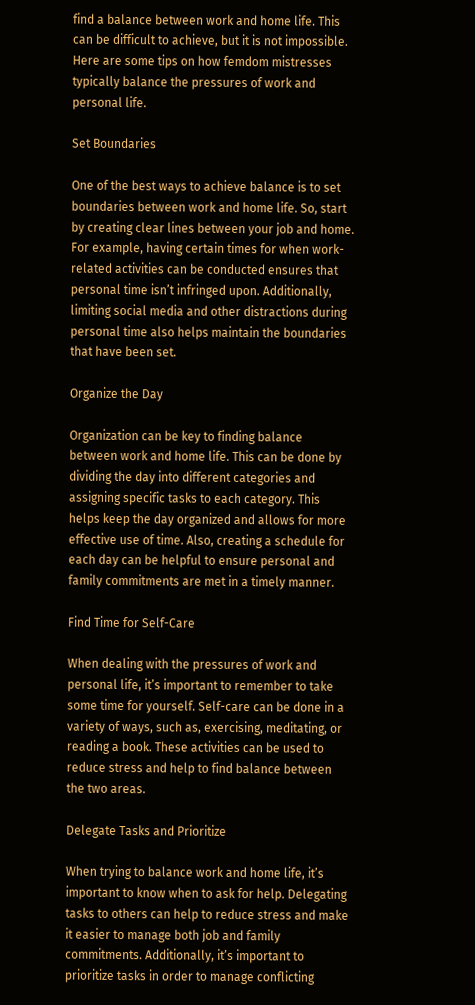find a balance between work and home life. This can be difficult to achieve, but it is not impossible. Here are some tips on how femdom mistresses typically balance the pressures of work and personal life.

Set Boundaries

One of the best ways to achieve balance is to set boundaries between work and home life. So, start by creating clear lines between your job and home. For example, having certain times for when work-related activities can be conducted ensures that personal time isn’t infringed upon. Additionally, limiting social media and other distractions during personal time also helps maintain the boundaries that have been set.

Organize the Day

Organization can be key to finding balance between work and home life. This can be done by dividing the day into different categories and assigning specific tasks to each category. This helps keep the day organized and allows for more effective use of time. Also, creating a schedule for each day can be helpful to ensure personal and family commitments are met in a timely manner.

Find Time for Self-Care

When dealing with the pressures of work and personal life, it’s important to remember to take some time for yourself. Self-care can be done in a variety of ways, such as, exercising, meditating, or reading a book. These activities can be used to reduce stress and help to find balance between the two areas.

Delegate Tasks and Prioritize

When trying to balance work and home life, it’s important to know when to ask for help. Delegating tasks to others can help to reduce stress and make it easier to manage both job and family commitments. Additionally, it’s important to prioritize tasks in order to manage conflicting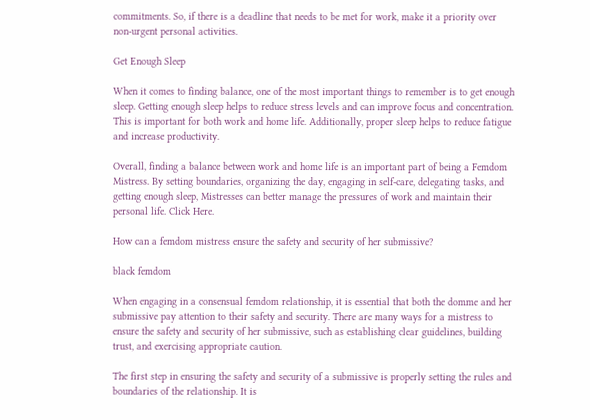commitments. So, if there is a deadline that needs to be met for work, make it a priority over non-urgent personal activities.

Get Enough Sleep

When it comes to finding balance, one of the most important things to remember is to get enough sleep. Getting enough sleep helps to reduce stress levels and can improve focus and concentration. This is important for both work and home life. Additionally, proper sleep helps to reduce fatigue and increase productivity.

Overall, finding a balance between work and home life is an important part of being a Femdom Mistress. By setting boundaries, organizing the day, engaging in self-care, delegating tasks, and getting enough sleep, Mistresses can better manage the pressures of work and maintain their personal life. Click Here.

How can a femdom mistress ensure the safety and security of her submissive?

black femdom

When engaging in a consensual femdom relationship, it is essential that both the domme and her submissive pay attention to their safety and security. There are many ways for a mistress to ensure the safety and security of her submissive, such as establishing clear guidelines, building trust, and exercising appropriate caution.

The first step in ensuring the safety and security of a submissive is properly setting the rules and boundaries of the relationship. It is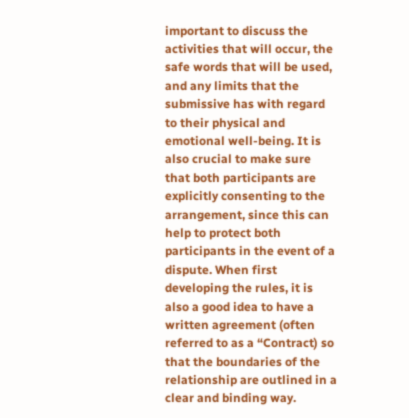important to discuss the activities that will occur, the safe words that will be used, and any limits that the submissive has with regard to their physical and emotional well-being. It is also crucial to make sure that both participants are explicitly consenting to the arrangement, since this can help to protect both participants in the event of a dispute. When first developing the rules, it is also a good idea to have a written agreement (often referred to as a “Contract) so that the boundaries of the relationship are outlined in a clear and binding way.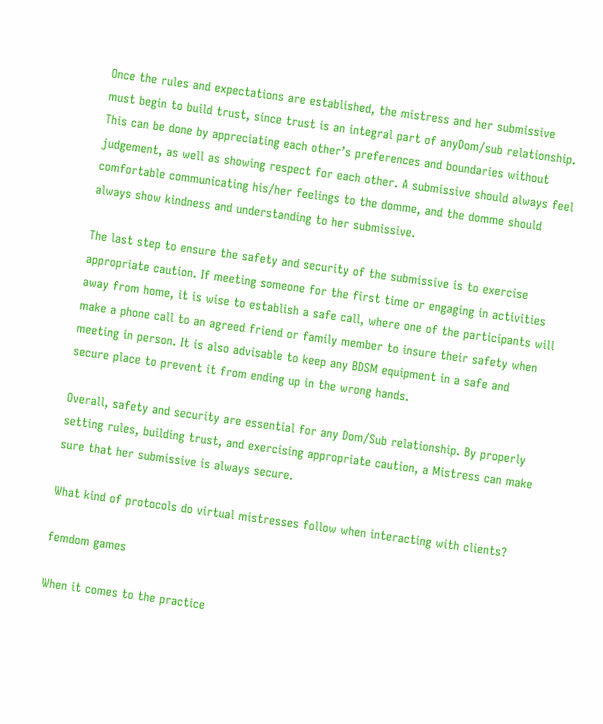Once the rules and expectations are established, the mistress and her submissive must begin to build trust, since trust is an integral part of anyDom/sub relationship. This can be done by appreciating each other’s preferences and boundaries without judgement, as well as showing respect for each other. A submissive should always feel comfortable communicating his/her feelings to the domme, and the domme should always show kindness and understanding to her submissive.

The last step to ensure the safety and security of the submissive is to exercise appropriate caution. If meeting someone for the first time or engaging in activities away from home, it is wise to establish a safe call, where one of the participants will make a phone call to an agreed friend or family member to insure their safety when meeting in person. It is also advisable to keep any BDSM equipment in a safe and secure place to prevent it from ending up in the wrong hands.

Overall, safety and security are essential for any Dom/Sub relationship. By properly setting rules, building trust, and exercising appropriate caution, a Mistress can make sure that her submissive is always secure.

What kind of protocols do virtual mistresses follow when interacting with clients?

femdom games

When it comes to the practice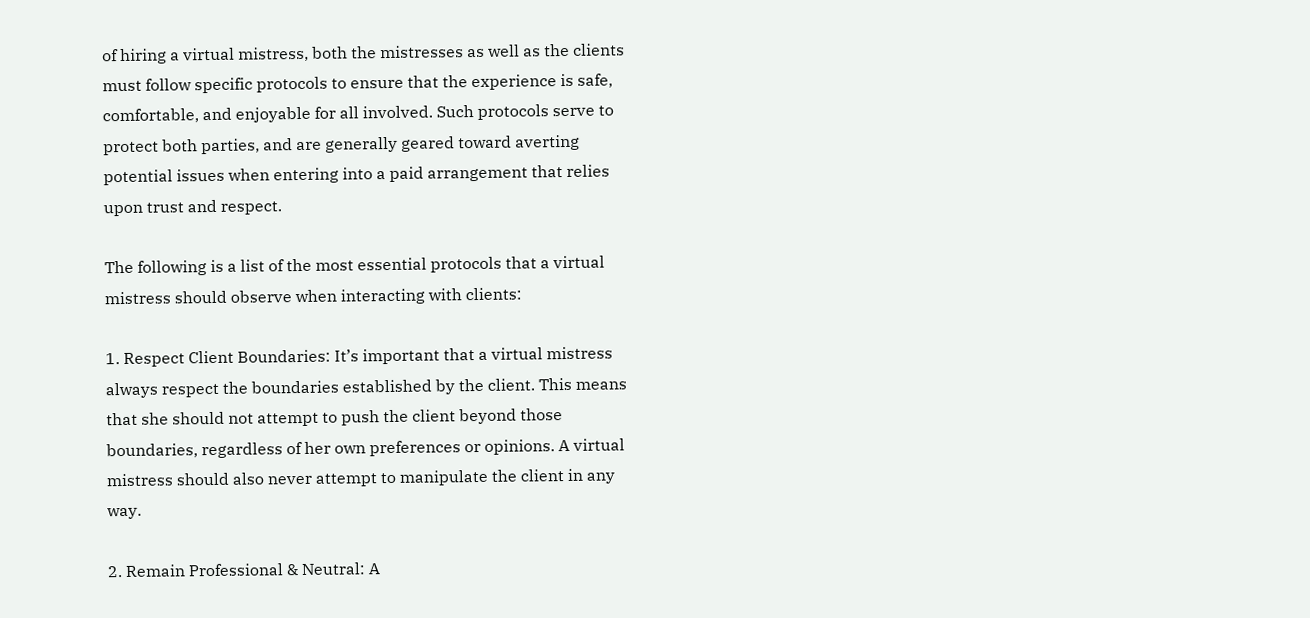of hiring a virtual mistress, both the mistresses as well as the clients must follow specific protocols to ensure that the experience is safe, comfortable, and enjoyable for all involved. Such protocols serve to protect both parties, and are generally geared toward averting potential issues when entering into a paid arrangement that relies upon trust and respect.

The following is a list of the most essential protocols that a virtual mistress should observe when interacting with clients:

1. Respect Client Boundaries: It’s important that a virtual mistress always respect the boundaries established by the client. This means that she should not attempt to push the client beyond those boundaries, regardless of her own preferences or opinions. A virtual mistress should also never attempt to manipulate the client in any way.

2. Remain Professional & Neutral: A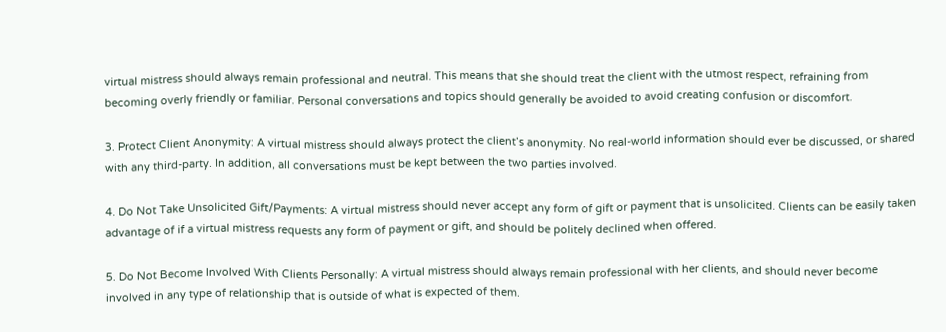virtual mistress should always remain professional and neutral. This means that she should treat the client with the utmost respect, refraining from becoming overly friendly or familiar. Personal conversations and topics should generally be avoided to avoid creating confusion or discomfort.

3. Protect Client Anonymity: A virtual mistress should always protect the client’s anonymity. No real-world information should ever be discussed, or shared with any third-party. In addition, all conversations must be kept between the two parties involved.

4. Do Not Take Unsolicited Gift/Payments: A virtual mistress should never accept any form of gift or payment that is unsolicited. Clients can be easily taken advantage of if a virtual mistress requests any form of payment or gift, and should be politely declined when offered.

5. Do Not Become Involved With Clients Personally: A virtual mistress should always remain professional with her clients, and should never become involved in any type of relationship that is outside of what is expected of them.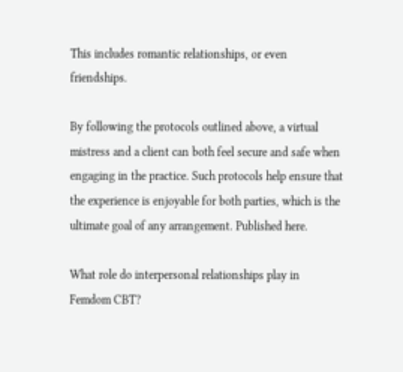This includes romantic relationships, or even friendships.

By following the protocols outlined above, a virtual mistress and a client can both feel secure and safe when engaging in the practice. Such protocols help ensure that the experience is enjoyable for both parties, which is the ultimate goal of any arrangement. Published here.

What role do interpersonal relationships play in Femdom CBT?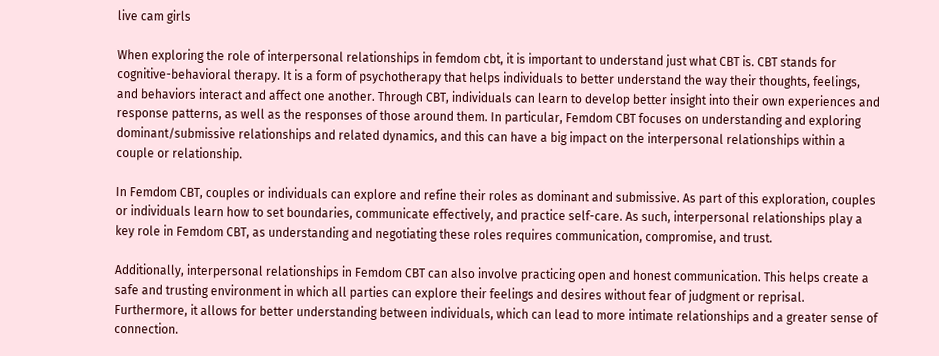live cam girls

When exploring the role of interpersonal relationships in femdom cbt, it is important to understand just what CBT is. CBT stands for cognitive-behavioral therapy. It is a form of psychotherapy that helps individuals to better understand the way their thoughts, feelings, and behaviors interact and affect one another. Through CBT, individuals can learn to develop better insight into their own experiences and response patterns, as well as the responses of those around them. In particular, Femdom CBT focuses on understanding and exploring dominant/submissive relationships and related dynamics, and this can have a big impact on the interpersonal relationships within a couple or relationship.

In Femdom CBT, couples or individuals can explore and refine their roles as dominant and submissive. As part of this exploration, couples or individuals learn how to set boundaries, communicate effectively, and practice self-care. As such, interpersonal relationships play a key role in Femdom CBT, as understanding and negotiating these roles requires communication, compromise, and trust.

Additionally, interpersonal relationships in Femdom CBT can also involve practicing open and honest communication. This helps create a safe and trusting environment in which all parties can explore their feelings and desires without fear of judgment or reprisal. Furthermore, it allows for better understanding between individuals, which can lead to more intimate relationships and a greater sense of connection.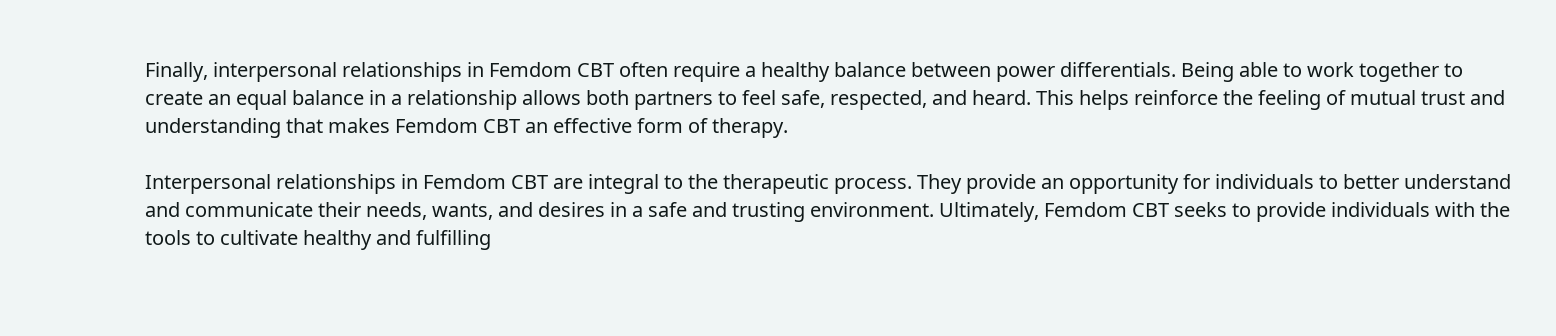Finally, interpersonal relationships in Femdom CBT often require a healthy balance between power differentials. Being able to work together to create an equal balance in a relationship allows both partners to feel safe, respected, and heard. This helps reinforce the feeling of mutual trust and understanding that makes Femdom CBT an effective form of therapy.

Interpersonal relationships in Femdom CBT are integral to the therapeutic process. They provide an opportunity for individuals to better understand and communicate their needs, wants, and desires in a safe and trusting environment. Ultimately, Femdom CBT seeks to provide individuals with the tools to cultivate healthy and fulfilling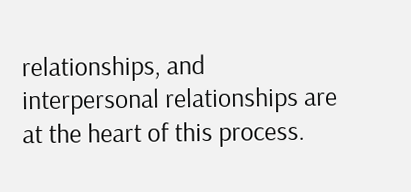relationships, and interpersonal relationships are at the heart of this process.